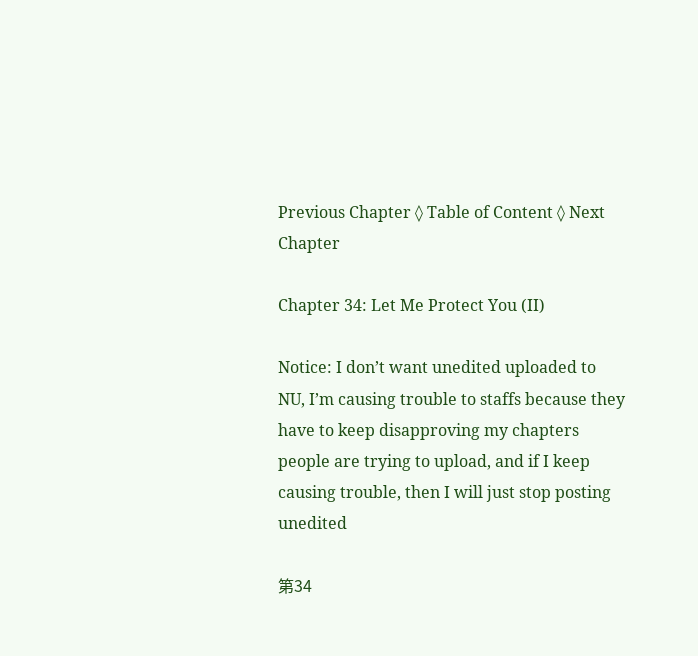Previous Chapter ◊ Table of Content ◊ Next Chapter

Chapter 34: Let Me Protect You (II)

Notice: I don’t want unedited uploaded to NU, I’m causing trouble to staffs because they have to keep disapproving my chapters people are trying to upload, and if I keep causing trouble, then I will just stop posting unedited

第34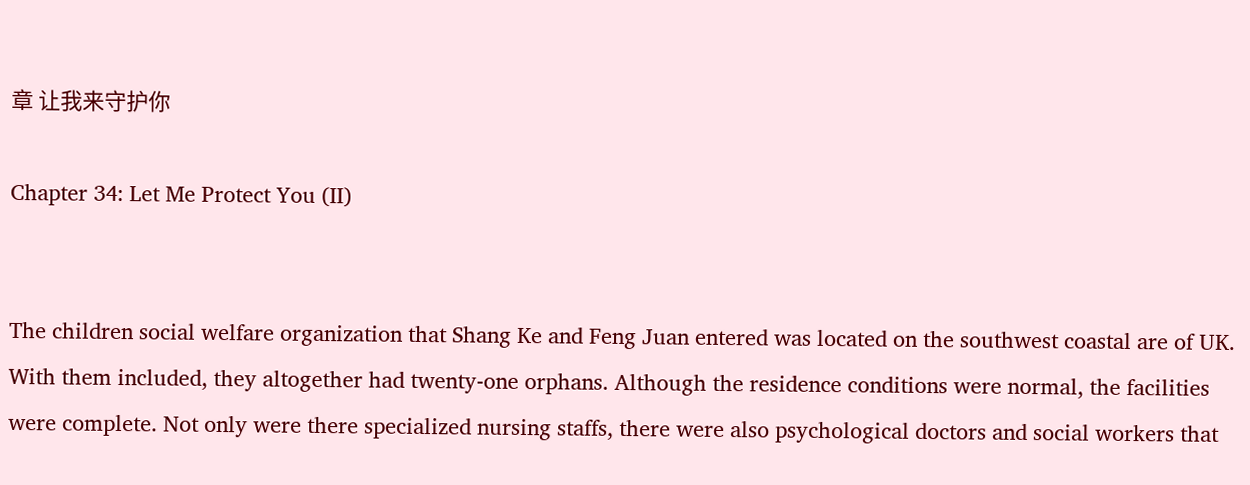章 让我来守护你

Chapter 34: Let Me Protect You (II)


The children social welfare organization that Shang Ke and Feng Juan entered was located on the southwest coastal are of UK. With them included, they altogether had twenty-one orphans. Although the residence conditions were normal, the facilities were complete. Not only were there specialized nursing staffs, there were also psychological doctors and social workers that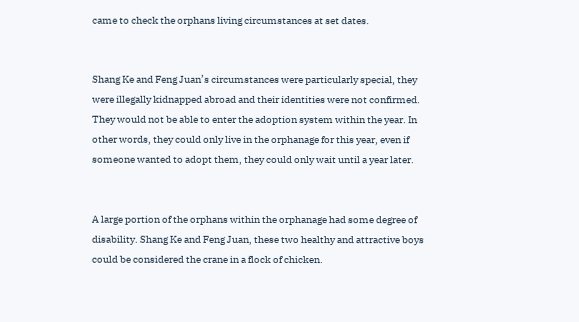came to check the orphans living circumstances at set dates.


Shang Ke and Feng Juan’s circumstances were particularly special, they were illegally kidnapped abroad and their identities were not confirmed. They would not be able to enter the adoption system within the year. In other words, they could only live in the orphanage for this year, even if someone wanted to adopt them, they could only wait until a year later.


A large portion of the orphans within the orphanage had some degree of disability. Shang Ke and Feng Juan, these two healthy and attractive boys could be considered the crane in a flock of chicken.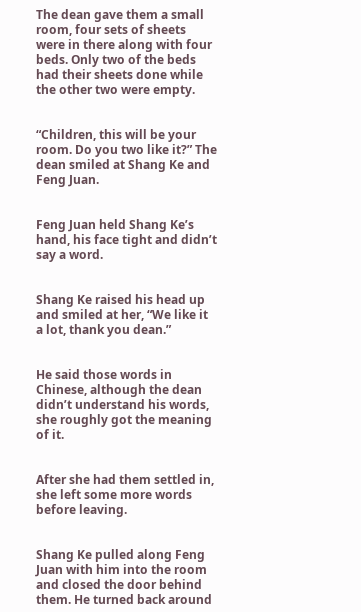The dean gave them a small room, four sets of sheets were in there along with four beds. Only two of the beds had their sheets done while the other two were empty.


“Children, this will be your room. Do you two like it?” The dean smiled at Shang Ke and Feng Juan.


Feng Juan held Shang Ke’s hand, his face tight and didn’t say a word.


Shang Ke raised his head up and smiled at her, “We like it a lot, thank you dean.”


He said those words in Chinese, although the dean didn’t understand his words, she roughly got the meaning of it.


After she had them settled in, she left some more words before leaving.


Shang Ke pulled along Feng Juan with him into the room and closed the door behind them. He turned back around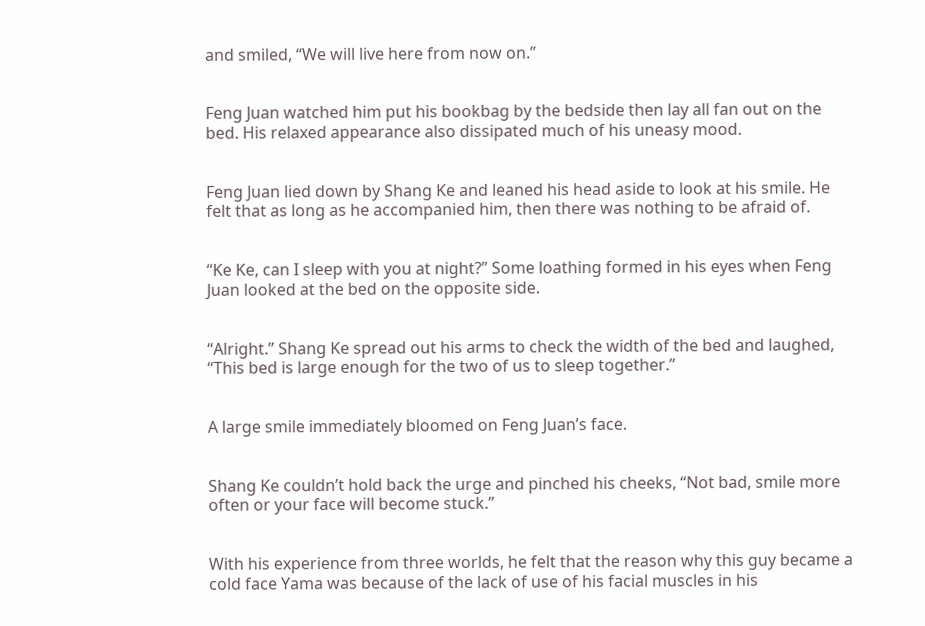and smiled, “We will live here from now on.”


Feng Juan watched him put his bookbag by the bedside then lay all fan out on the bed. His relaxed appearance also dissipated much of his uneasy mood.


Feng Juan lied down by Shang Ke and leaned his head aside to look at his smile. He felt that as long as he accompanied him, then there was nothing to be afraid of.


“Ke Ke, can I sleep with you at night?” Some loathing formed in his eyes when Feng Juan looked at the bed on the opposite side.


“Alright.” Shang Ke spread out his arms to check the width of the bed and laughed, “This bed is large enough for the two of us to sleep together.”


A large smile immediately bloomed on Feng Juan’s face.


Shang Ke couldn’t hold back the urge and pinched his cheeks, “Not bad, smile more often or your face will become stuck.”


With his experience from three worlds, he felt that the reason why this guy became a cold face Yama was because of the lack of use of his facial muscles in his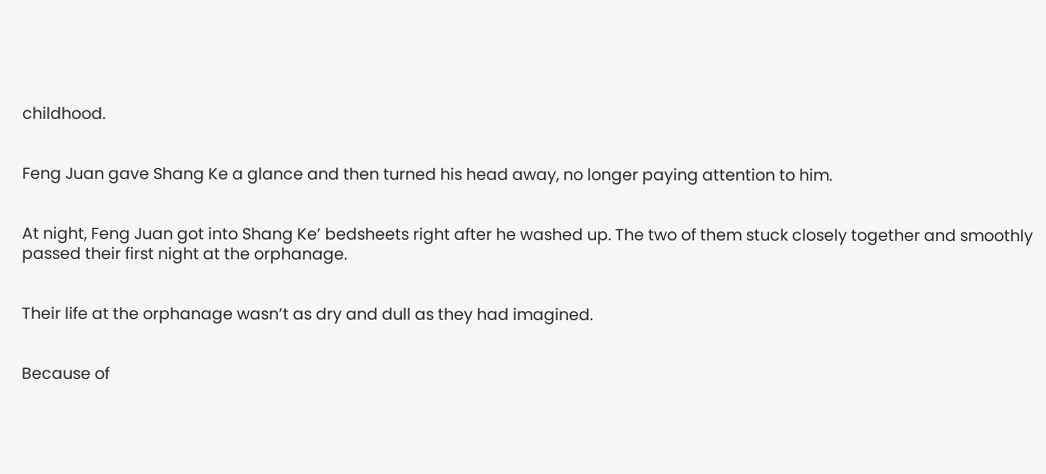childhood.


Feng Juan gave Shang Ke a glance and then turned his head away, no longer paying attention to him.


At night, Feng Juan got into Shang Ke’ bedsheets right after he washed up. The two of them stuck closely together and smoothly passed their first night at the orphanage.


Their life at the orphanage wasn’t as dry and dull as they had imagined.


Because of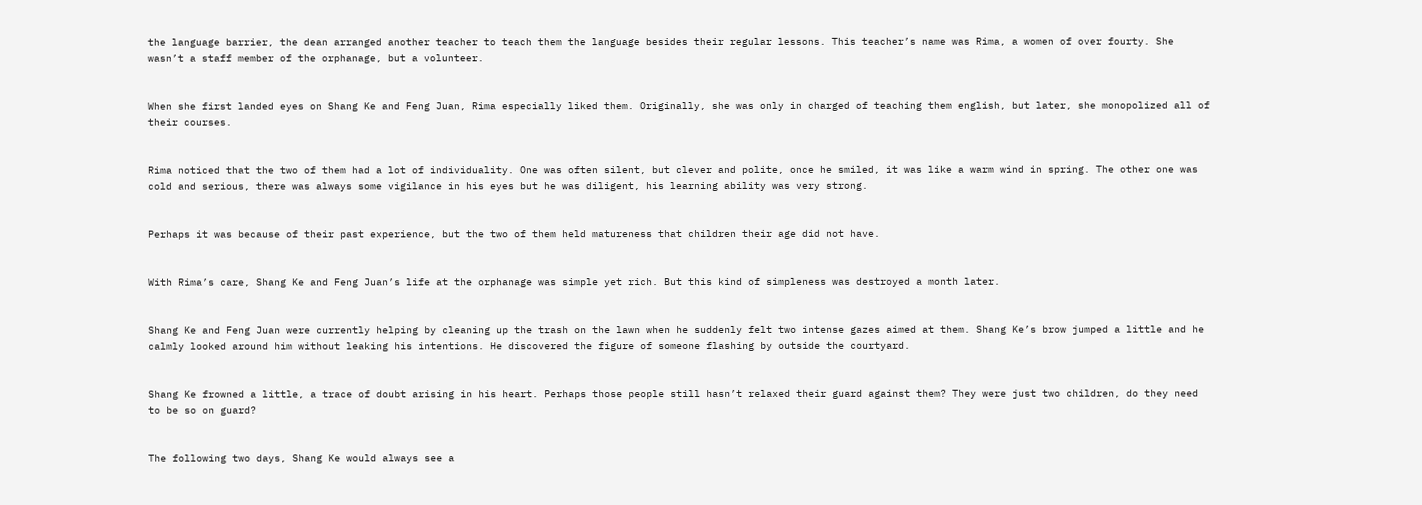the language barrier, the dean arranged another teacher to teach them the language besides their regular lessons. This teacher’s name was Rima, a women of over fourty. She wasn’t a staff member of the orphanage, but a volunteer.


When she first landed eyes on Shang Ke and Feng Juan, Rima especially liked them. Originally, she was only in charged of teaching them english, but later, she monopolized all of their courses.


Rima noticed that the two of them had a lot of individuality. One was often silent, but clever and polite, once he smiled, it was like a warm wind in spring. The other one was cold and serious, there was always some vigilance in his eyes but he was diligent, his learning ability was very strong.


Perhaps it was because of their past experience, but the two of them held matureness that children their age did not have.


With Rima’s care, Shang Ke and Feng Juan’s life at the orphanage was simple yet rich. But this kind of simpleness was destroyed a month later.


Shang Ke and Feng Juan were currently helping by cleaning up the trash on the lawn when he suddenly felt two intense gazes aimed at them. Shang Ke’s brow jumped a little and he calmly looked around him without leaking his intentions. He discovered the figure of someone flashing by outside the courtyard.


Shang Ke frowned a little, a trace of doubt arising in his heart. Perhaps those people still hasn’t relaxed their guard against them? They were just two children, do they need to be so on guard?


The following two days, Shang Ke would always see a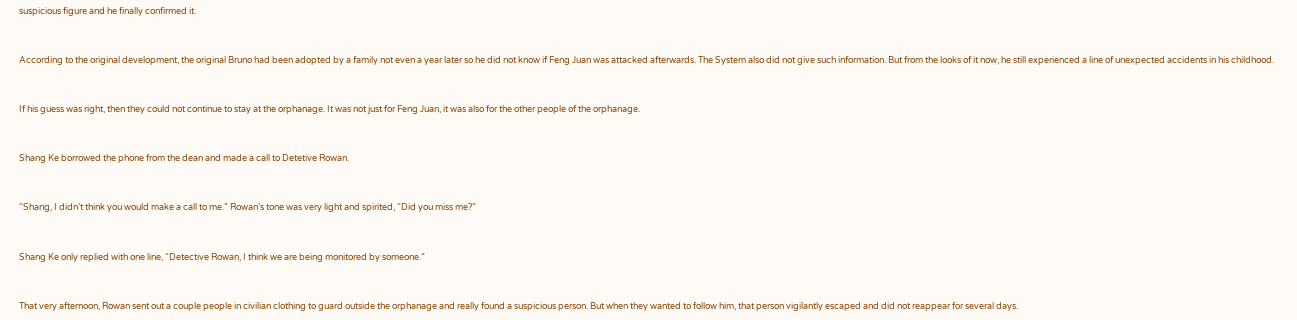suspicious figure and he finally confirmed it.


According to the original development, the original Bruno had been adopted by a family not even a year later so he did not know if Feng Juan was attacked afterwards. The System also did not give such information. But from the looks of it now, he still experienced a line of unexpected accidents in his childhood.


If his guess was right, then they could not continue to stay at the orphanage. It was not just for Feng Juan, it was also for the other people of the orphanage.


Shang Ke borrowed the phone from the dean and made a call to Detetive Rowan.


“Shang, I didn’t think you would make a call to me.” Rowan’s tone was very light and spirited, “Did you miss me?”


Shang Ke only replied with one line, “Detective Rowan, I think we are being monitored by someone.”


That very afternoon, Rowan sent out a couple people in civilian clothing to guard outside the orphanage and really found a suspicious person. But when they wanted to follow him, that person vigilantly escaped and did not reappear for several days.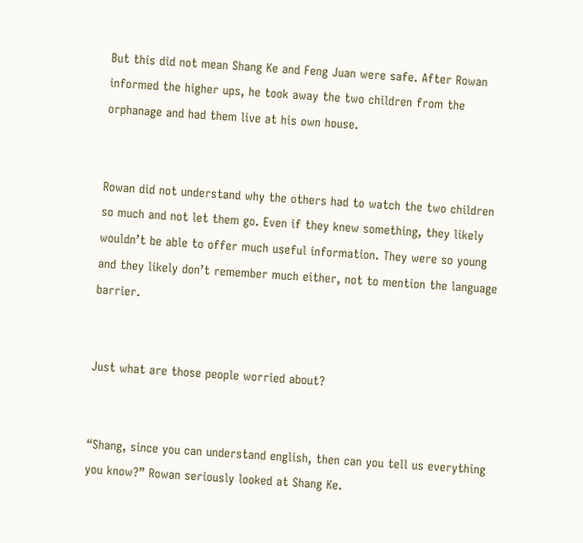But this did not mean Shang Ke and Feng Juan were safe. After Rowan informed the higher ups, he took away the two children from the orphanage and had them live at his own house.


Rowan did not understand why the others had to watch the two children so much and not let them go. Even if they knew something, they likely wouldn’t be able to offer much useful information. They were so young and they likely don’t remember much either, not to mention the language barrier.


Just what are those people worried about?


“Shang, since you can understand english, then can you tell us everything you know?” Rowan seriously looked at Shang Ke.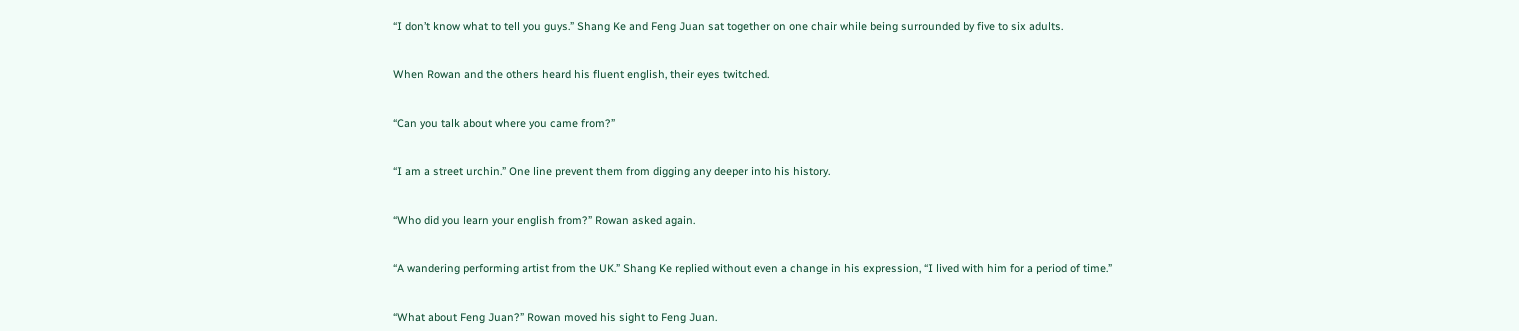“I don’t know what to tell you guys.” Shang Ke and Feng Juan sat together on one chair while being surrounded by five to six adults.


When Rowan and the others heard his fluent english, their eyes twitched.


“Can you talk about where you came from?”


“I am a street urchin.” One line prevent them from digging any deeper into his history.


“Who did you learn your english from?” Rowan asked again.


“A wandering performing artist from the UK.” Shang Ke replied without even a change in his expression, “I lived with him for a period of time.”


“What about Feng Juan?” Rowan moved his sight to Feng Juan.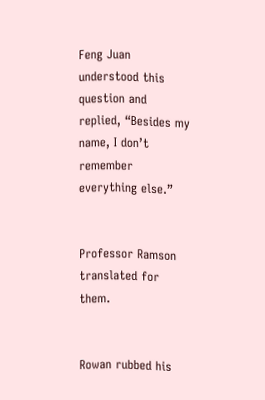Feng Juan understood this question and replied, “Besides my name, I don’t remember everything else.”


Professor Ramson translated for them.


Rowan rubbed his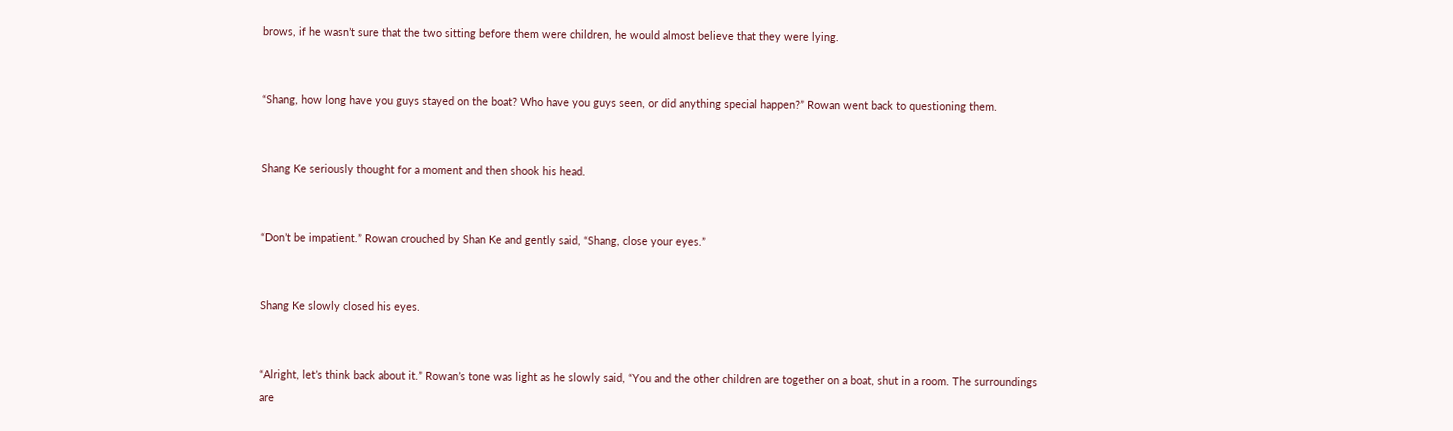brows, if he wasn’t sure that the two sitting before them were children, he would almost believe that they were lying.


“Shang, how long have you guys stayed on the boat? Who have you guys seen, or did anything special happen?” Rowan went back to questioning them.


Shang Ke seriously thought for a moment and then shook his head.


“Don’t be impatient.” Rowan crouched by Shan Ke and gently said, “Shang, close your eyes.”


Shang Ke slowly closed his eyes.


“Alright, let’s think back about it.” Rowan’s tone was light as he slowly said, “You and the other children are together on a boat, shut in a room. The surroundings are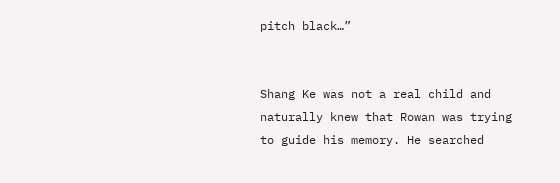pitch black…”


Shang Ke was not a real child and naturally knew that Rowan was trying to guide his memory. He searched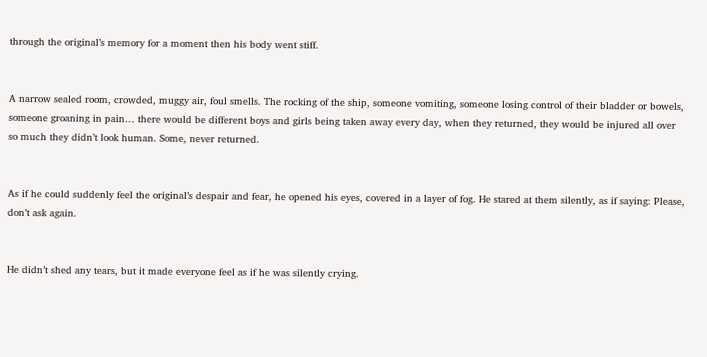through the original’s memory for a moment then his body went stiff.


A narrow sealed room, crowded, muggy air, foul smells. The rocking of the ship, someone vomiting, someone losing control of their bladder or bowels, someone groaning in pain… there would be different boys and girls being taken away every day, when they returned, they would be injured all over so much they didn’t look human. Some, never returned.


As if he could suddenly feel the original’s despair and fear, he opened his eyes, covered in a layer of fog. He stared at them silently, as if saying: Please, don’t ask again.


He didn’t shed any tears, but it made everyone feel as if he was silently crying.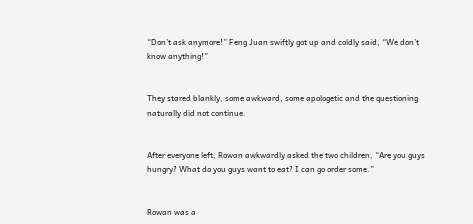“Don’t ask anymore!” Feng Juan swiftly got up and coldly said, “We don’t know anything!”


They stared blankly, some awkward, some apologetic and the questioning naturally did not continue.


After everyone left, Rowan awkwardly asked the two children, “Are you guys hungry? What do you guys want to eat? I can go order some.”


Rowan was a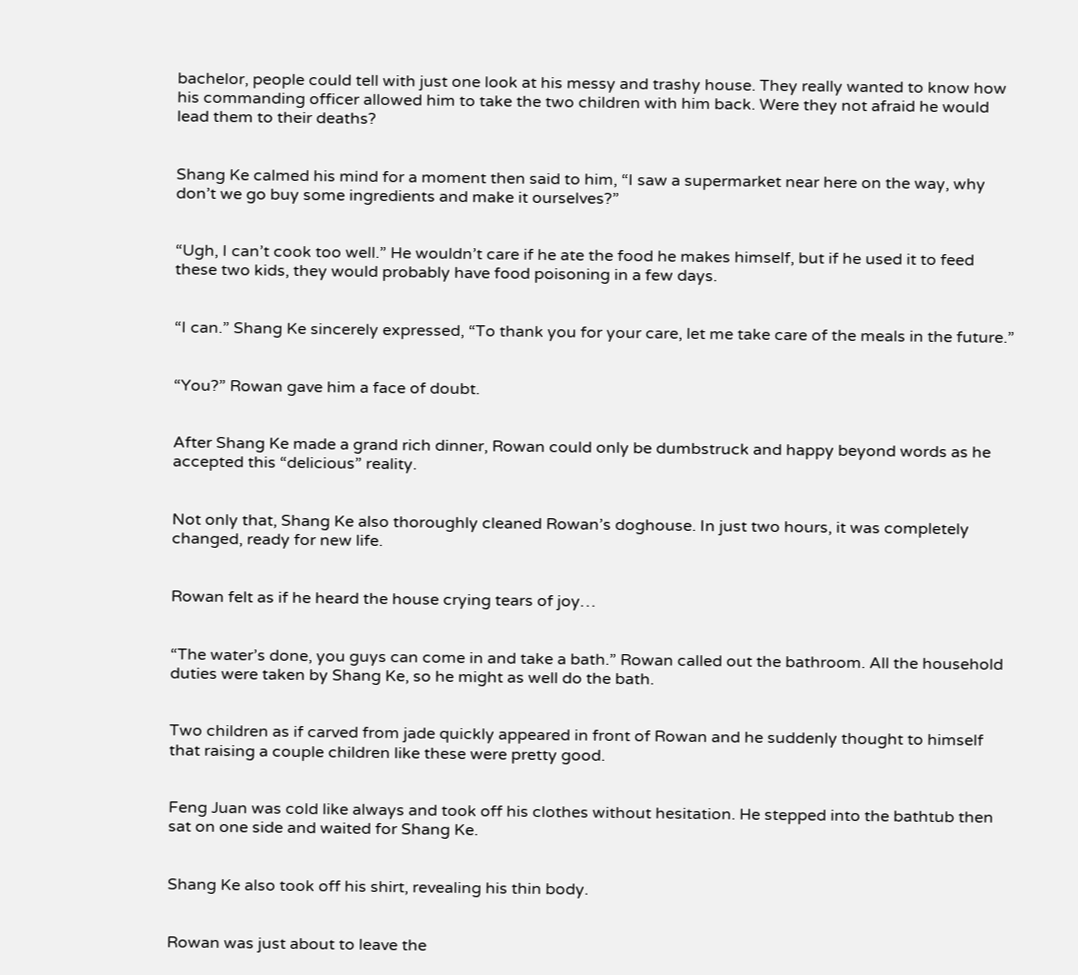bachelor, people could tell with just one look at his messy and trashy house. They really wanted to know how his commanding officer allowed him to take the two children with him back. Were they not afraid he would lead them to their deaths?


Shang Ke calmed his mind for a moment then said to him, “I saw a supermarket near here on the way, why don’t we go buy some ingredients and make it ourselves?”


“Ugh, I can’t cook too well.” He wouldn’t care if he ate the food he makes himself, but if he used it to feed these two kids, they would probably have food poisoning in a few days.


“I can.” Shang Ke sincerely expressed, “To thank you for your care, let me take care of the meals in the future.”


“You?” Rowan gave him a face of doubt.


After Shang Ke made a grand rich dinner, Rowan could only be dumbstruck and happy beyond words as he accepted this “delicious” reality.


Not only that, Shang Ke also thoroughly cleaned Rowan’s doghouse. In just two hours, it was completely changed, ready for new life.


Rowan felt as if he heard the house crying tears of joy…


“The water’s done, you guys can come in and take a bath.” Rowan called out the bathroom. All the household duties were taken by Shang Ke, so he might as well do the bath.


Two children as if carved from jade quickly appeared in front of Rowan and he suddenly thought to himself that raising a couple children like these were pretty good.


Feng Juan was cold like always and took off his clothes without hesitation. He stepped into the bathtub then sat on one side and waited for Shang Ke.


Shang Ke also took off his shirt, revealing his thin body.


Rowan was just about to leave the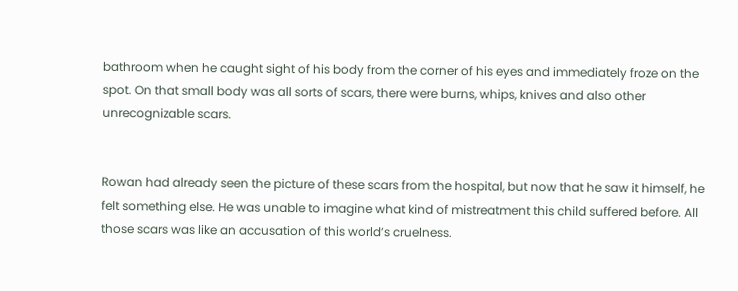bathroom when he caught sight of his body from the corner of his eyes and immediately froze on the spot. On that small body was all sorts of scars, there were burns, whips, knives and also other unrecognizable scars.


Rowan had already seen the picture of these scars from the hospital, but now that he saw it himself, he felt something else. He was unable to imagine what kind of mistreatment this child suffered before. All those scars was like an accusation of this world’s cruelness.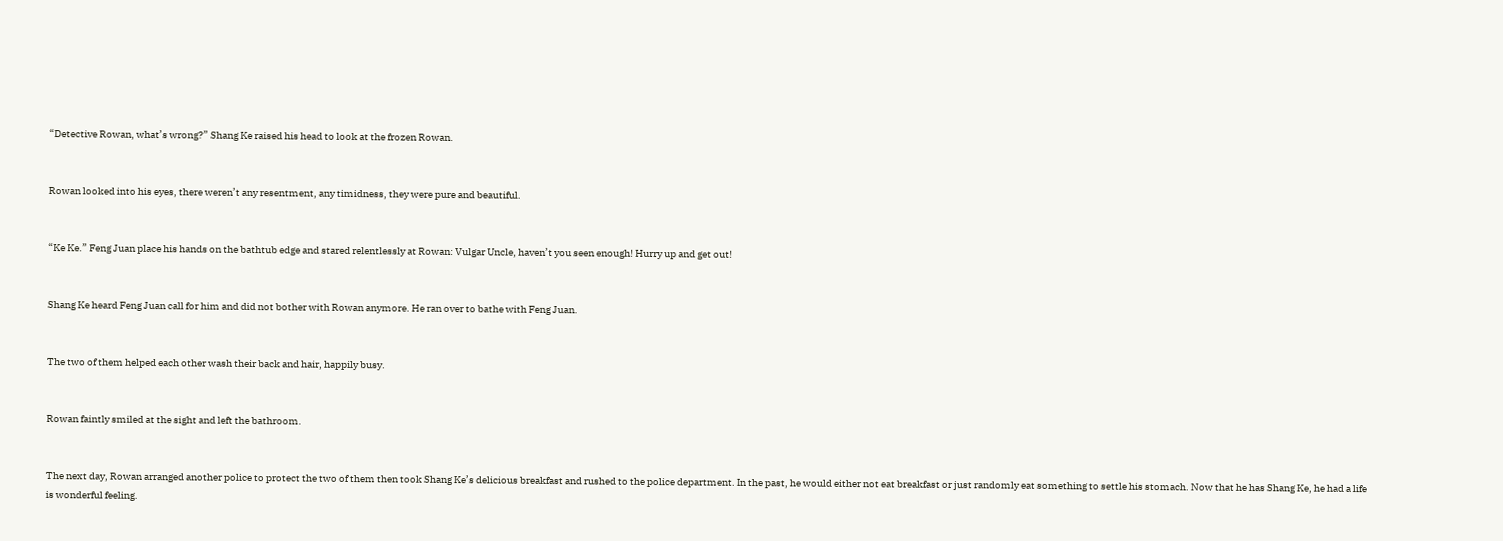“Detective Rowan, what’s wrong?” Shang Ke raised his head to look at the frozen Rowan.


Rowan looked into his eyes, there weren’t any resentment, any timidness, they were pure and beautiful.


“Ke Ke.” Feng Juan place his hands on the bathtub edge and stared relentlessly at Rowan: Vulgar Uncle, haven’t you seen enough! Hurry up and get out!


Shang Ke heard Feng Juan call for him and did not bother with Rowan anymore. He ran over to bathe with Feng Juan.


The two of them helped each other wash their back and hair, happily busy.


Rowan faintly smiled at the sight and left the bathroom.


The next day, Rowan arranged another police to protect the two of them then took Shang Ke’s delicious breakfast and rushed to the police department. In the past, he would either not eat breakfast or just randomly eat something to settle his stomach. Now that he has Shang Ke, he had a life is wonderful feeling.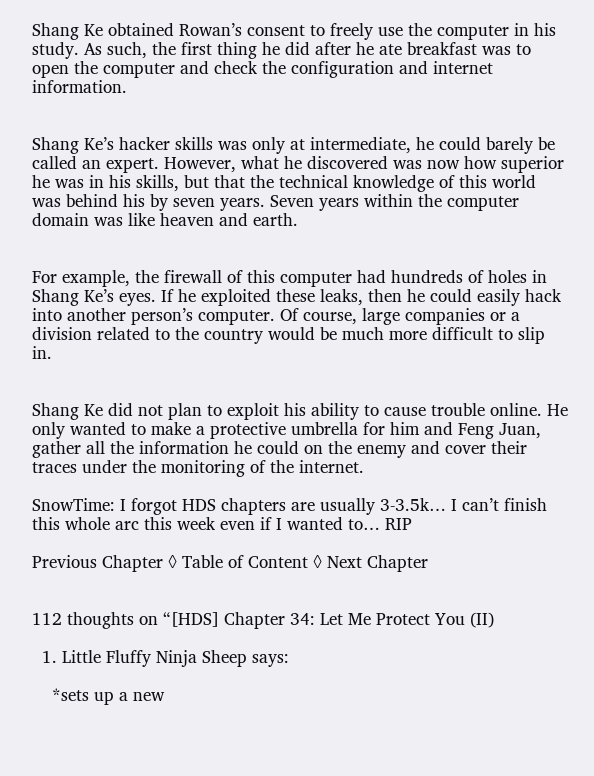Shang Ke obtained Rowan’s consent to freely use the computer in his study. As such, the first thing he did after he ate breakfast was to open the computer and check the configuration and internet information.


Shang Ke’s hacker skills was only at intermediate, he could barely be called an expert. However, what he discovered was now how superior he was in his skills, but that the technical knowledge of this world was behind his by seven years. Seven years within the computer domain was like heaven and earth.


For example, the firewall of this computer had hundreds of holes in Shang Ke’s eyes. If he exploited these leaks, then he could easily hack into another person’s computer. Of course, large companies or a division related to the country would be much more difficult to slip in.


Shang Ke did not plan to exploit his ability to cause trouble online. He only wanted to make a protective umbrella for him and Feng Juan, gather all the information he could on the enemy and cover their traces under the monitoring of the internet.

SnowTime: I forgot HDS chapters are usually 3-3.5k… I can’t finish this whole arc this week even if I wanted to… RIP

Previous Chapter ◊ Table of Content ◊ Next Chapter


112 thoughts on “[HDS] Chapter 34: Let Me Protect You (II)

  1. Little Fluffy Ninja Sheep says:

    *sets up a new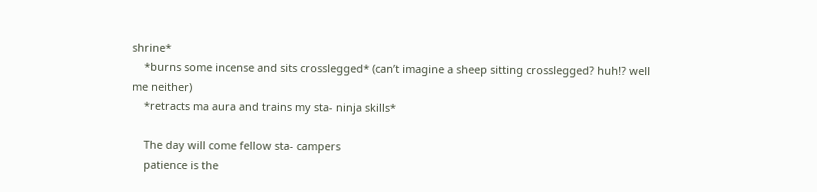shrine*
    *burns some incense and sits crosslegged* (can’t imagine a sheep sitting crosslegged? huh!? well me neither)
    *retracts ma aura and trains my sta- ninja skills*

    The day will come fellow sta- campers
    patience is the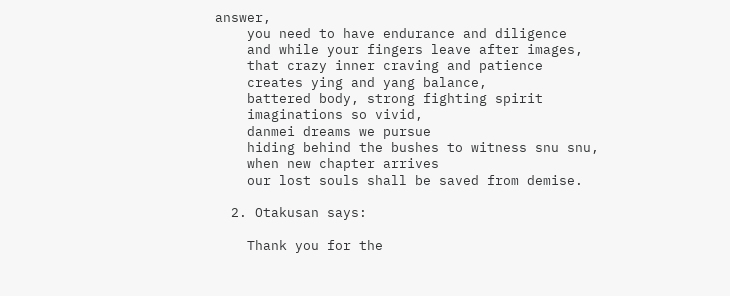answer,
    you need to have endurance and diligence
    and while your fingers leave after images,
    that crazy inner craving and patience
    creates ying and yang balance,
    battered body, strong fighting spirit
    imaginations so vivid,
    danmei dreams we pursue
    hiding behind the bushes to witness snu snu,
    when new chapter arrives
    our lost souls shall be saved from demise.

  2. Otakusan says:

    Thank you for the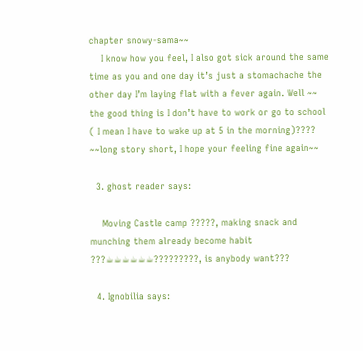chapter snowy-sama~~
    I know how you feel, I also got sick around the same time as you and one day it’s just a stomachache the other day I’m laying flat with a fever again. Well ~~ the good thing is I don’t have to work or go to school ( I mean I have to wake up at 5 in the morning)???? ~~long story short, I hope your feeling fine again~~

  3. ghost reader says:

    Moving Castle camp ?????, making snack and munching them already become habit ???☕☕☕☕☕☕?????????, is anybody want???

  4. Ignobilia says: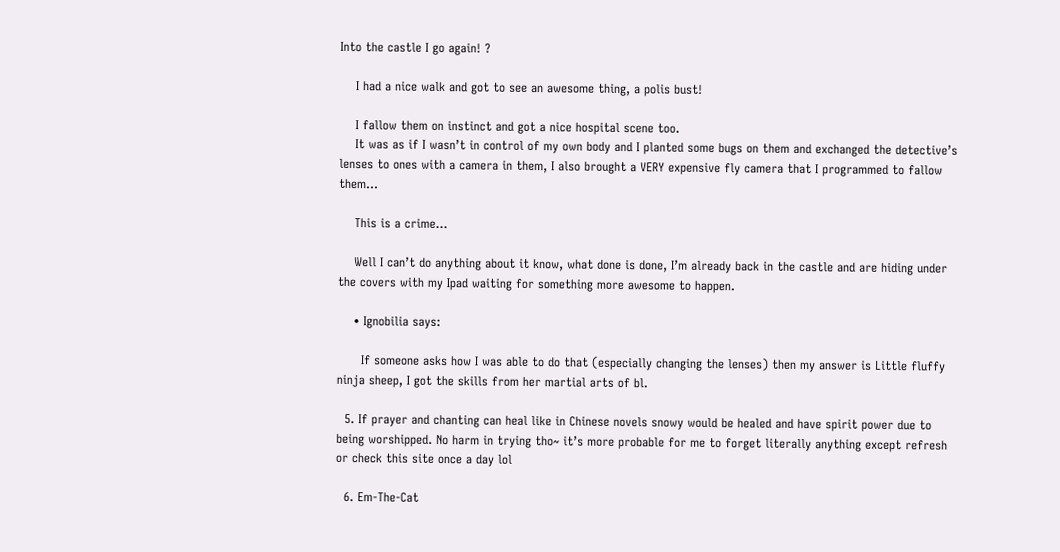Into the castle I go again! ?

    I had a nice walk and got to see an awesome thing, a polis bust!

    I fallow them on instinct and got a nice hospital scene too.
    It was as if I wasn’t in control of my own body and I planted some bugs on them and exchanged the detective’s lenses to ones with a camera in them, I also brought a VERY expensive fly camera that I programmed to fallow them…

    This is a crime…

    Well I can’t do anything about it know, what done is done, I’m already back in the castle and are hiding under the covers with my Ipad waiting for something more awesome to happen.

    • Ignobilia says:

      If someone asks how I was able to do that (especially changing the lenses) then my answer is Little fluffy ninja sheep, I got the skills from her martial arts of bl.

  5. If prayer and chanting can heal like in Chinese novels snowy would be healed and have spirit power due to being worshipped. No harm in trying tho~ it’s more probable for me to forget literally anything except refresh or check this site once a day lol

  6. Em-The-Cat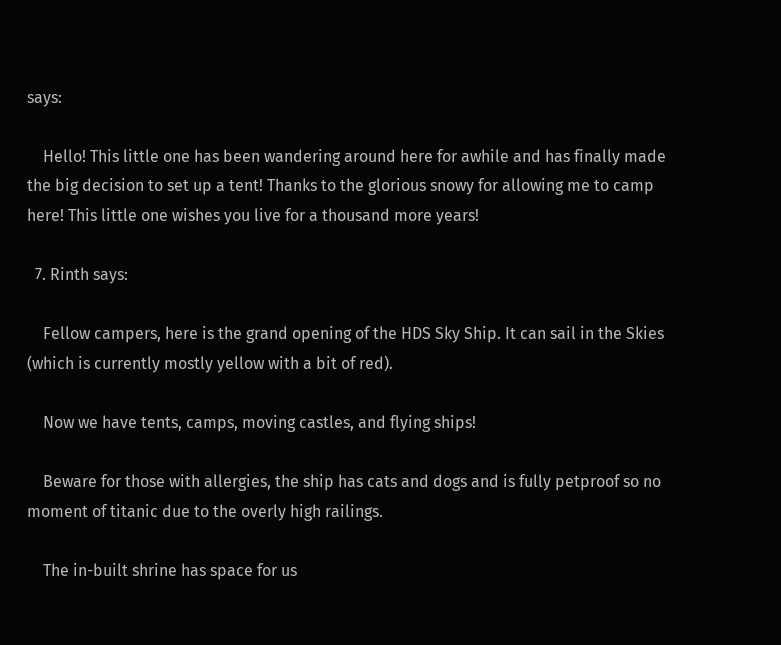says:

    Hello! This little one has been wandering around here for awhile and has finally made the big decision to set up a tent! Thanks to the glorious snowy for allowing me to camp here! This little one wishes you live for a thousand more years!

  7. Rinth says:

    Fellow campers, here is the grand opening of the HDS Sky Ship. It can sail in the Skies (which is currently mostly yellow with a bit of red).

    Now we have tents, camps, moving castles, and flying ships!

    Beware for those with allergies, the ship has cats and dogs and is fully petproof so no moment of titanic due to the overly high railings.

    The in-built shrine has space for us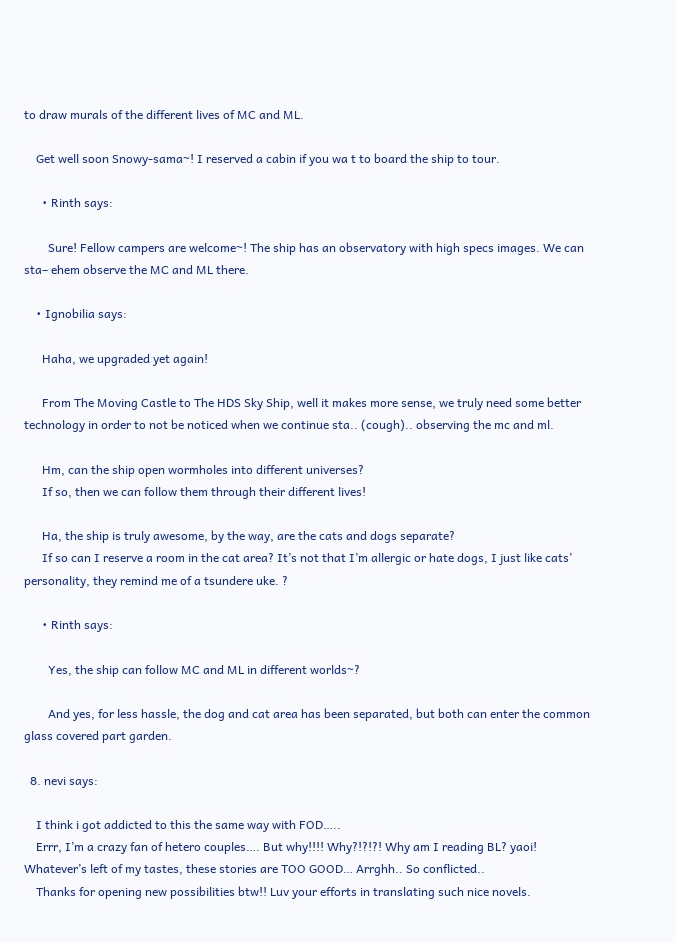to draw murals of the different lives of MC and ML.

    Get well soon Snowy-sama~! I reserved a cabin if you wa t to board the ship to tour.

      • Rinth says:

        Sure! Fellow campers are welcome~! The ship has an observatory with high specs images. We can sta– ehem observe the MC and ML there.

    • Ignobilia says:

      Haha, we upgraded yet again!

      From The Moving Castle to The HDS Sky Ship, well it makes more sense, we truly need some better technology in order to not be noticed when we continue sta.. (cough).. observing the mc and ml.

      Hm, can the ship open wormholes into different universes?
      If so, then we can follow them through their different lives!

      Ha, the ship is truly awesome, by the way, are the cats and dogs separate?
      If so can I reserve a room in the cat area? It’s not that I’m allergic or hate dogs, I just like cats’ personality, they remind me of a tsundere uke. ?

      • Rinth says:

        Yes, the ship can follow MC and ML in different worlds~?

        And yes, for less hassle, the dog and cat area has been separated, but both can enter the common glass covered part garden.

  8. nevi says:

    I think i got addicted to this the same way with FOD…..
    Errr, I’m a crazy fan of hetero couples…. But why!!!! Why?!?!?! Why am I reading BL? yaoi! Whatever’s left of my tastes, these stories are TOO GOOD… Arrghh.. So conflicted..
    Thanks for opening new possibilities btw!! Luv your efforts in translating such nice novels.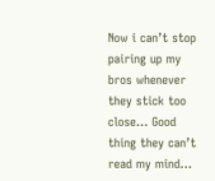Now i can’t stop pairing up my bros whenever they stick too close… Good thing they can’t read my mind…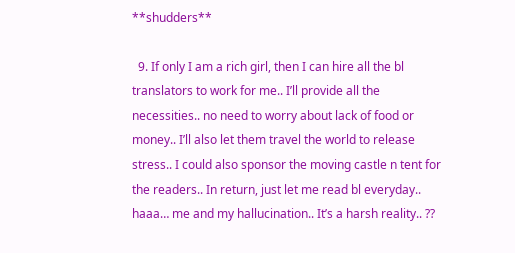**shudders**

  9. If only I am a rich girl, then I can hire all the bl translators to work for me.. I’ll provide all the necessities.. no need to worry about lack of food or money.. I’ll also let them travel the world to release stress.. I could also sponsor the moving castle n tent for the readers.. In return, just let me read bl everyday.. haaa… me and my hallucination.. It’s a harsh reality.. ??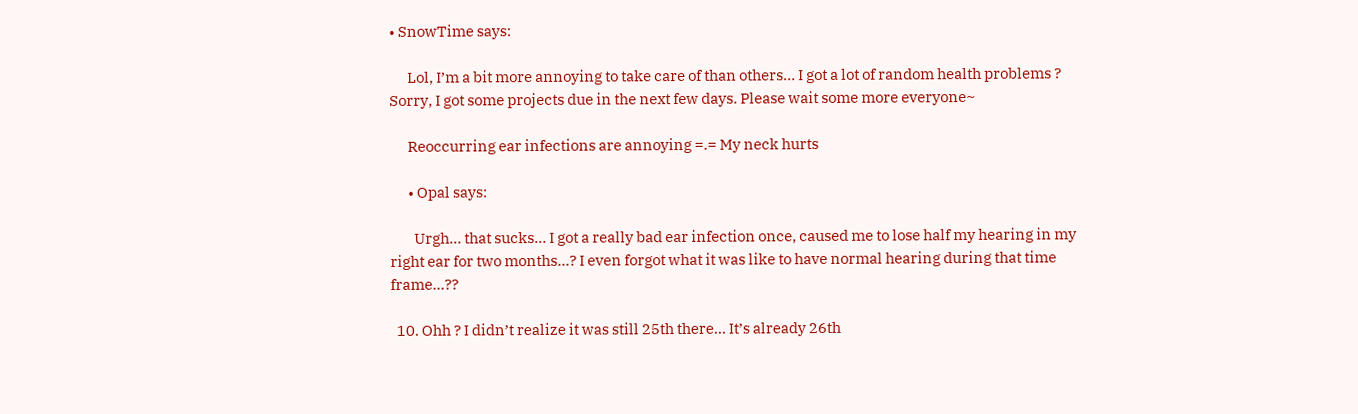• SnowTime says:

      Lol, I’m a bit more annoying to take care of than others… I got a lot of random health problems ? Sorry, I got some projects due in the next few days. Please wait some more everyone~

      Reoccurring ear infections are annoying =.= My neck hurts

      • Opal says:

        Urgh… that sucks… I got a really bad ear infection once, caused me to lose half my hearing in my right ear for two months…? I even forgot what it was like to have normal hearing during that time frame…??

  10. Ohh ? I didn’t realize it was still 25th there… It’s already 26th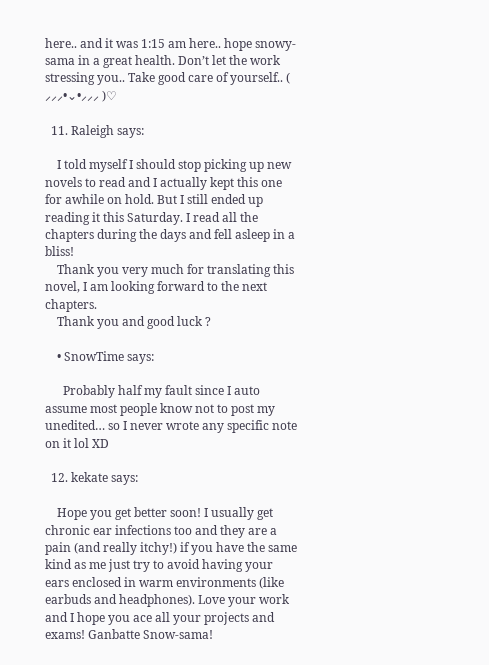here.. and it was 1:15 am here.. hope snowy-sama in a great health. Don’t let the work stressing you.. Take good care of yourself.. ( ⸝⸝⸝•⌄•⸝⸝⸝ )♡

  11. Raleigh says:

    I told myself I should stop picking up new novels to read and I actually kept this one for awhile on hold. But I still ended up reading it this Saturday. I read all the chapters during the days and fell asleep in a bliss!
    Thank you very much for translating this novel, I am looking forward to the next chapters.
    Thank you and good luck ?

    • SnowTime says:

      Probably half my fault since I auto assume most people know not to post my unedited… so I never wrote any specific note on it lol XD

  12. kekate says:

    Hope you get better soon! I usually get chronic ear infections too and they are a pain (and really itchy!) if you have the same kind as me just try to avoid having your ears enclosed in warm environments (like earbuds and headphones). Love your work and I hope you ace all your projects and exams! Ganbatte Snow-sama!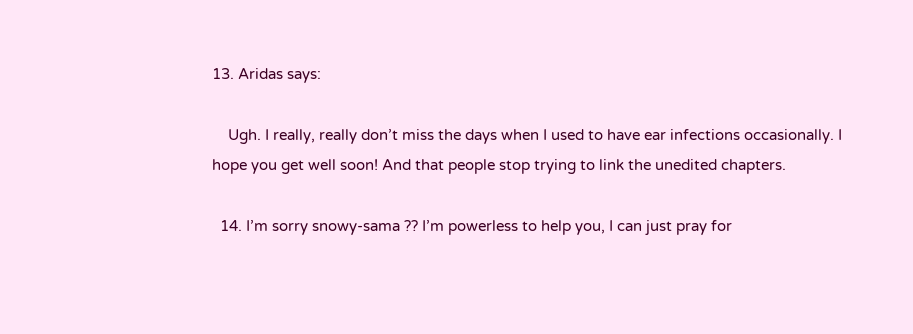13. Aridas says:

    Ugh. I really, really don’t miss the days when I used to have ear infections occasionally. I hope you get well soon! And that people stop trying to link the unedited chapters.

  14. I’m sorry snowy-sama ?? I’m powerless to help you, I can just pray for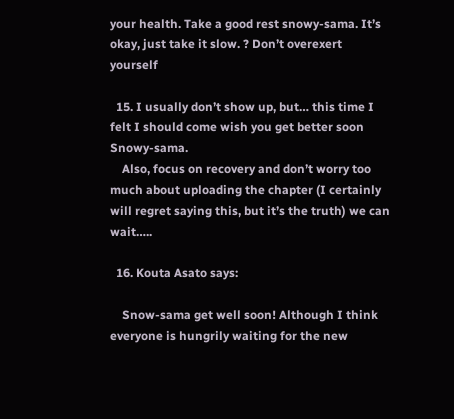your health. Take a good rest snowy-sama. It’s okay, just take it slow. ? Don’t overexert yourself

  15. I usually don’t show up, but… this time I felt I should come wish you get better soon Snowy-sama.
    Also, focus on recovery and don’t worry too much about uploading the chapter (I certainly will regret saying this, but it’s the truth) we can wait…..

  16. Kouta Asato says:

    Snow-sama get well soon! Although I think everyone is hungrily waiting for the new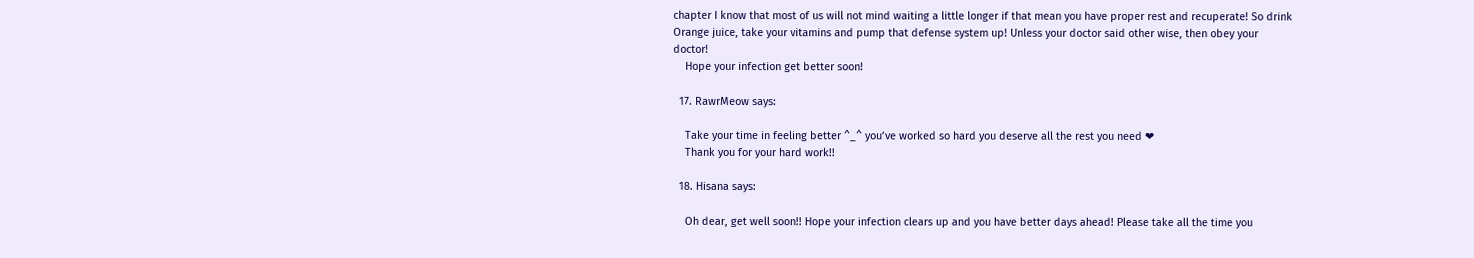chapter I know that most of us will not mind waiting a little longer if that mean you have proper rest and recuperate! So drink Orange juice, take your vitamins and pump that defense system up! Unless your doctor said other wise, then obey your doctor!
    Hope your infection get better soon!

  17. RawrMeow says:

    Take your time in feeling better ^_^ you’ve worked so hard you deserve all the rest you need ❤
    Thank you for your hard work!!

  18. Hisana says:

    Oh dear, get well soon!! Hope your infection clears up and you have better days ahead! Please take all the time you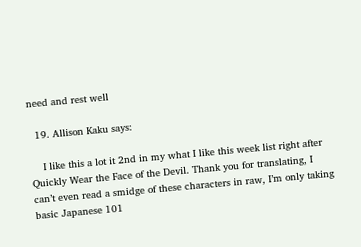need and rest well

  19. Allison Kaku says:

    I like this a lot it 2nd in my what I like this week list right after Quickly Wear the Face of the Devil. Thank you for translating, I can’t even read a smidge of these characters in raw, I’m only taking basic Japanese 101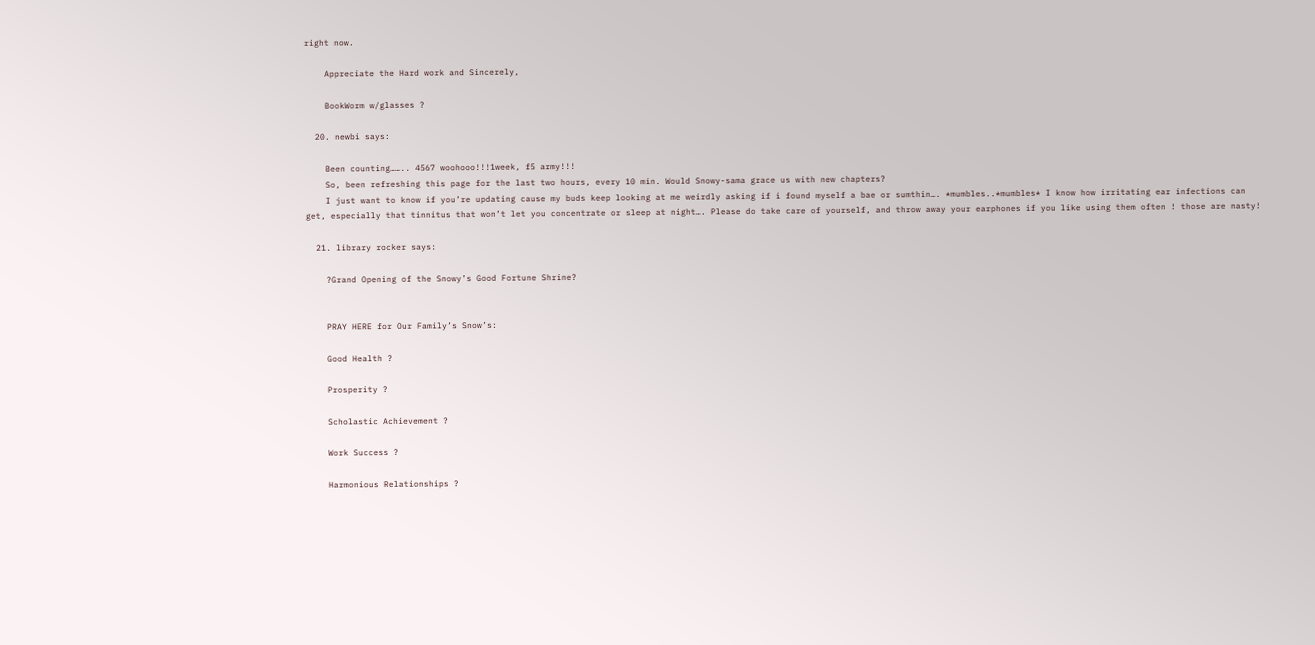right now.

    Appreciate the Hard work and Sincerely,

    BookWorm w/glasses ?

  20. newbi says:

    Been counting…….. 4567 woohooo!!!1week, f5 army!!!
    So, been refreshing this page for the last two hours, every 10 min. Would Snowy-sama grace us with new chapters?
    I just want to know if you’re updating cause my buds keep looking at me weirdly asking if i found myself a bae or sumthin…. *mumbles..*mumbles* I know how irritating ear infections can get, especially that tinnitus that won’t let you concentrate or sleep at night…. Please do take care of yourself, and throw away your earphones if you like using them often ! those are nasty!

  21. library rocker says:

    ?Grand Opening of the Snowy’s Good Fortune Shrine?


    PRAY HERE for Our Family’s Snow’s:

    Good Health ?

    Prosperity ?

    Scholastic Achievement ?

    Work Success ?

    Harmonious Relationships ?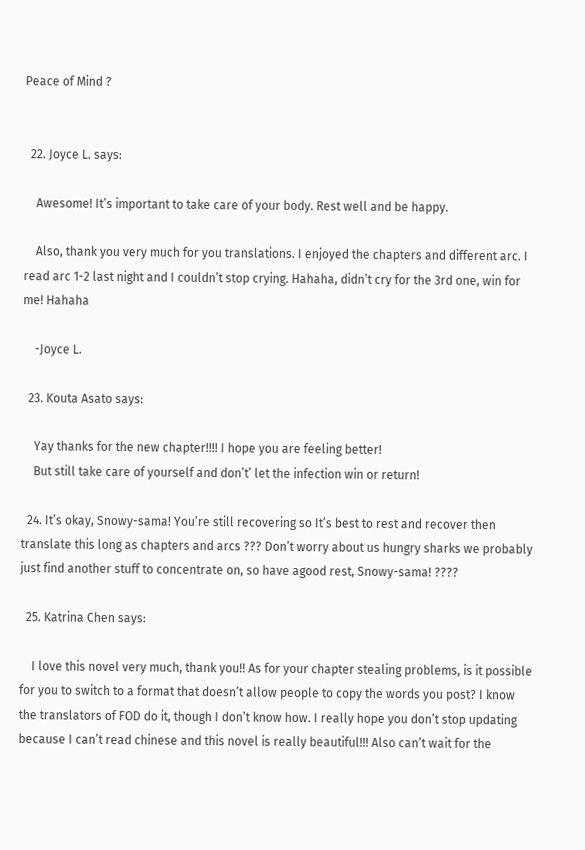Peace of Mind ?


  22. Joyce L. says:

    Awesome! It’s important to take care of your body. Rest well and be happy.

    Also, thank you very much for you translations. I enjoyed the chapters and different arc. I read arc 1-2 last night and I couldn’t stop crying. Hahaha, didn’t cry for the 3rd one, win for me! Hahaha

    -Joyce L.

  23. Kouta Asato says:

    Yay thanks for the new chapter!!!! I hope you are feeling better!
    But still take care of yourself and don’t’ let the infection win or return!

  24. It’s okay, Snowy-sama! You’re still recovering so It’s best to rest and recover then translate this long as chapters and arcs ??? Don’t worry about us hungry sharks we probably just find another stuff to concentrate on, so have agood rest, Snowy-sama! ????

  25. Katrina Chen says:

    I love this novel very much, thank you!! As for your chapter stealing problems, is it possible for you to switch to a format that doesn’t allow people to copy the words you post? I know the translators of FOD do it, though I don’t know how. I really hope you don’t stop updating because I can’t read chinese and this novel is really beautiful!!! Also can’t wait for the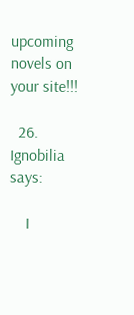upcoming novels on your site!!!

  26. Ignobilia says:

    I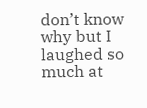don’t know why but I laughed so much at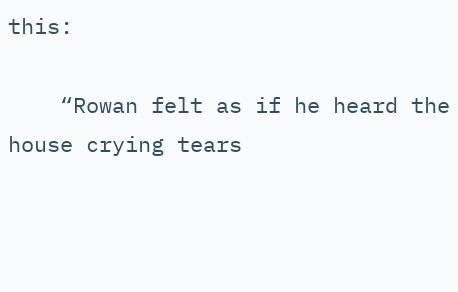this:

    “Rowan felt as if he heard the house crying tears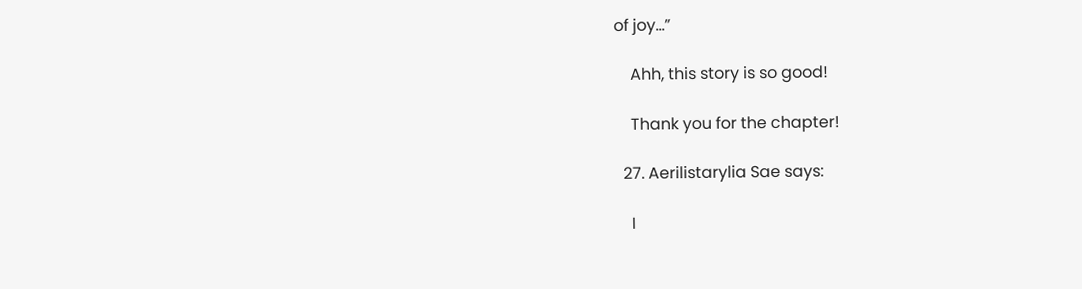of joy…”

    Ahh, this story is so good!

    Thank you for the chapter!

  27. Aerilistarylia Sae says:

    I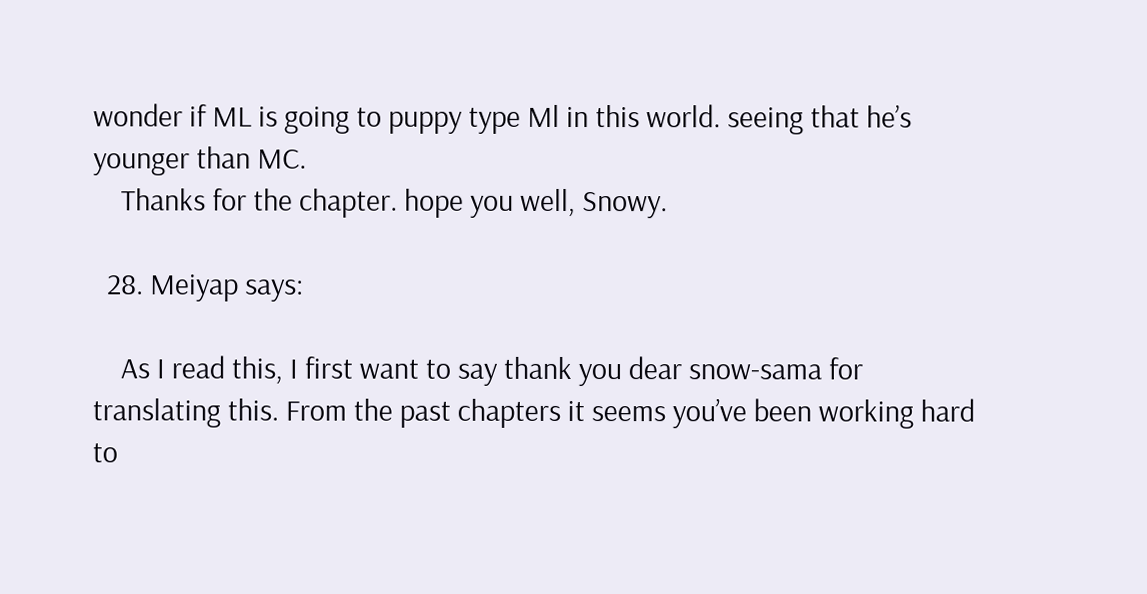wonder if ML is going to puppy type Ml in this world. seeing that he’s younger than MC.
    Thanks for the chapter. hope you well, Snowy.

  28. Meiyap says:

    As I read this, I first want to say thank you dear snow-sama for translating this. From the past chapters it seems you’ve been working hard to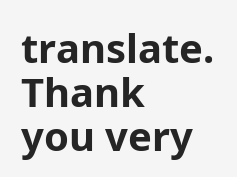translate. Thank you very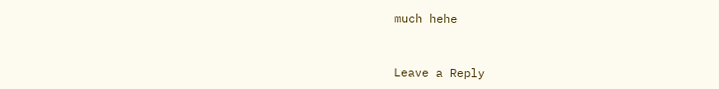much hehe


Leave a Reply